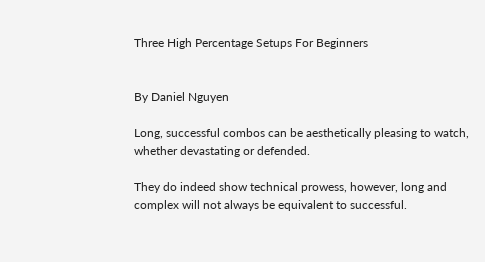Three High Percentage Setups For Beginners


By Daniel Nguyen

Long, successful combos can be aesthetically pleasing to watch, whether devastating or defended.

They do indeed show technical prowess, however, long and complex will not always be equivalent to successful.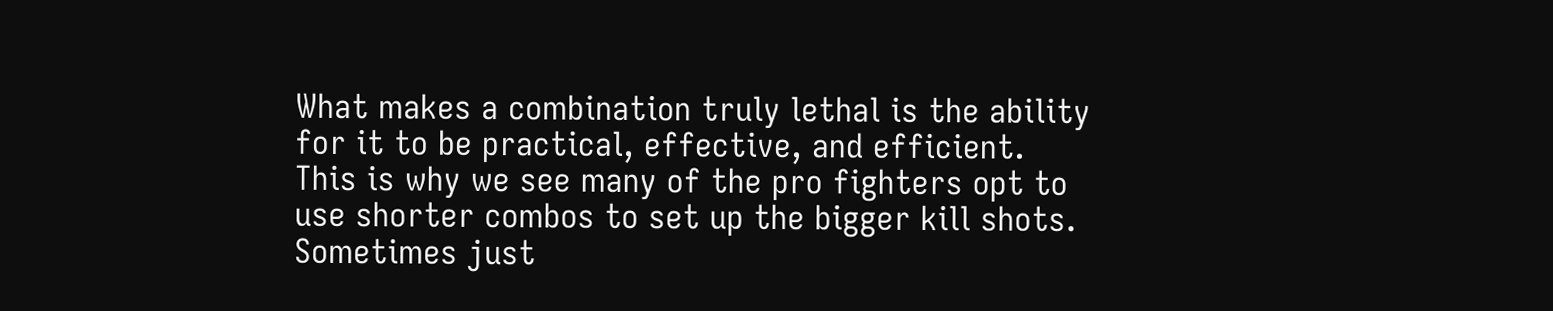What makes a combination truly lethal is the ability for it to be practical, effective, and efficient. This is why we see many of the pro fighters opt to use shorter combos to set up the bigger kill shots. Sometimes just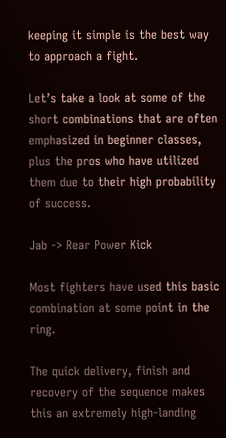keeping it simple is the best way to approach a fight.

Let’s take a look at some of the short combinations that are often emphasized in beginner classes, plus the pros who have utilized them due to their high probability of success.

Jab -> Rear Power Kick

Most fighters have used this basic combination at some point in the ring.

The quick delivery, finish and recovery of the sequence makes this an extremely high-landing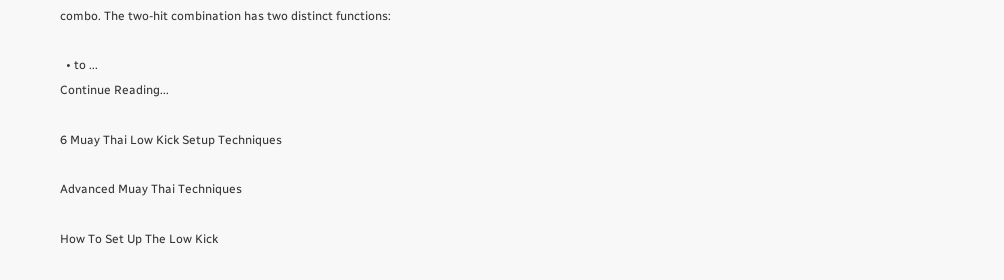combo. The two-hit combination has two distinct functions:

  • to ...
Continue Reading...

6 Muay Thai Low Kick Setup Techniques

Advanced Muay Thai Techniques

How To Set Up The Low Kick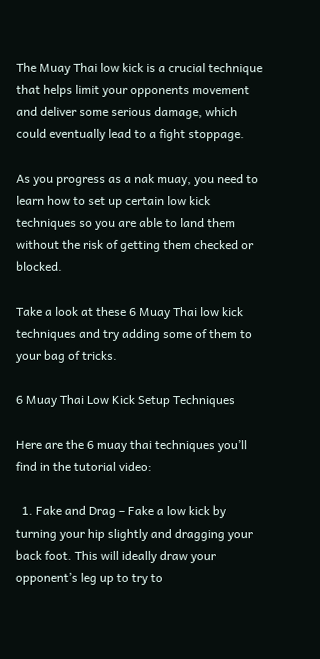The Muay Thai low kick is a crucial technique that helps limit your opponents movement and deliver some serious damage, which could eventually lead to a fight stoppage.

As you progress as a nak muay, you need to learn how to set up certain low kick techniques so you are able to land them without the risk of getting them checked or blocked.

Take a look at these 6 Muay Thai low kick techniques and try adding some of them to your bag of tricks.

6 Muay Thai Low Kick Setup Techniques

Here are the 6 muay thai techniques you’ll find in the tutorial video:

  1. Fake and Drag – Fake a low kick by turning your hip slightly and dragging your back foot. This will ideally draw your opponent’s leg up to try to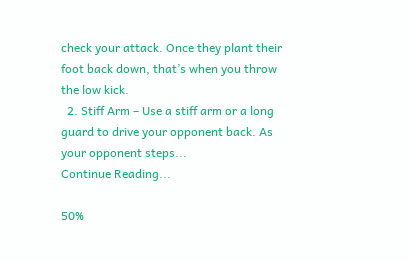check your attack. Once they plant their foot back down, that’s when you throw the low kick.
  2. Stiff Arm – Use a stiff arm or a long guard to drive your opponent back. As your opponent steps...
Continue Reading...

50%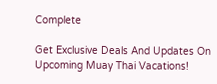Complete

Get Exclusive Deals And Updates On Upcoming Muay Thai Vacations!